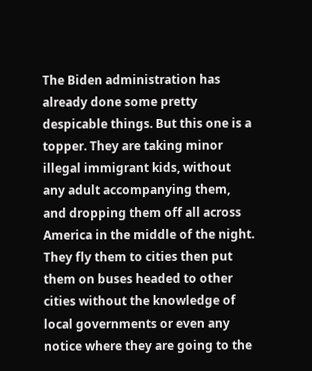The Biden administration has already done some pretty despicable things. But this one is a topper. They are taking minor illegal immigrant kids, without any adult accompanying them, and dropping them off all across America in the middle of the night. They fly them to cities then put them on buses headed to other cities without the knowledge of local governments or even any notice where they are going to the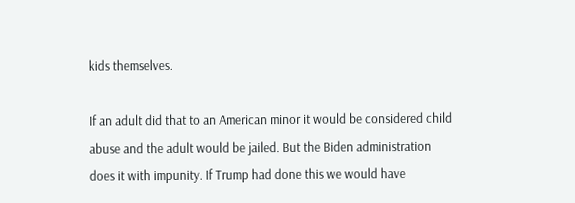kids themselves.

If an adult did that to an American minor it would be considered child abuse and the adult would be jailed. But the Biden administration does it with impunity. If Trump had done this we would have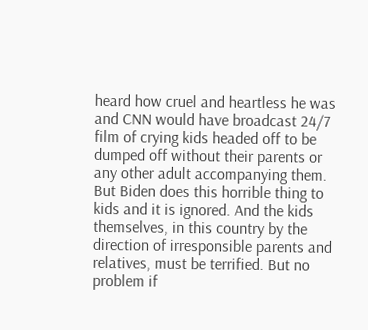heard how cruel and heartless he was and CNN would have broadcast 24/7 film of crying kids headed off to be dumped off without their parents or any other adult accompanying them. But Biden does this horrible thing to kids and it is ignored. And the kids themselves, in this country by the direction of irresponsible parents and relatives, must be terrified. But no problem if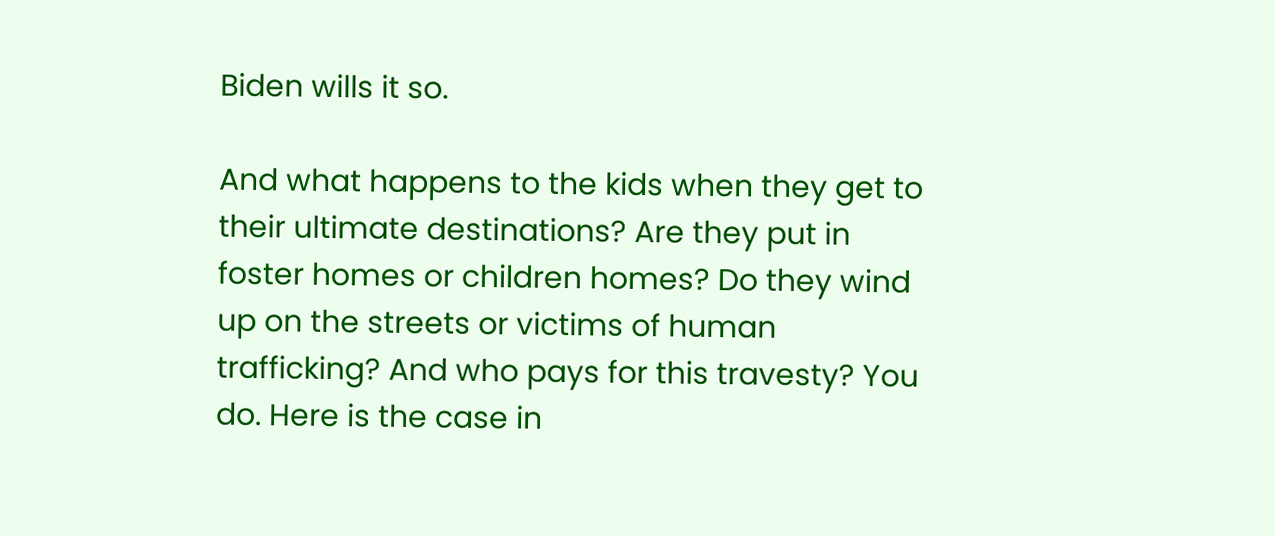Biden wills it so.

And what happens to the kids when they get to their ultimate destinations? Are they put in foster homes or children homes? Do they wind up on the streets or victims of human trafficking? And who pays for this travesty? You do. Here is the case in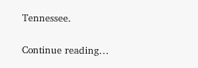Tennessee.

Continue reading…